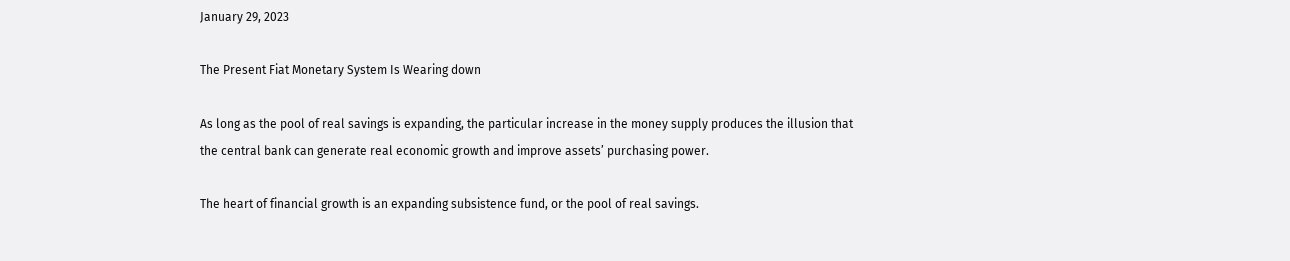January 29, 2023

The Present Fiat Monetary System Is Wearing down

As long as the pool of real savings is expanding, the particular increase in the money supply produces the illusion that the central bank can generate real economic growth and improve assets’ purchasing power.

The heart of financial growth is an expanding subsistence fund, or the pool of real savings.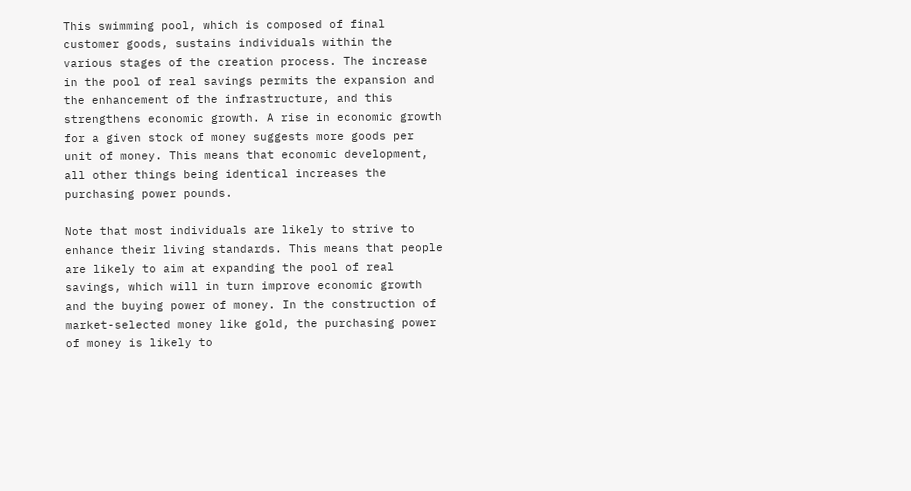This swimming pool, which is composed of final customer goods, sustains individuals within the various stages of the creation process. The increase in the pool of real savings permits the expansion and the enhancement of the infrastructure, and this strengthens economic growth. A rise in economic growth for a given stock of money suggests more goods per unit of money. This means that economic development, all other things being identical increases the purchasing power pounds.

Note that most individuals are likely to strive to enhance their living standards. This means that people are likely to aim at expanding the pool of real savings, which will in turn improve economic growth and the buying power of money. In the construction of market-selected money like gold, the purchasing power of money is likely to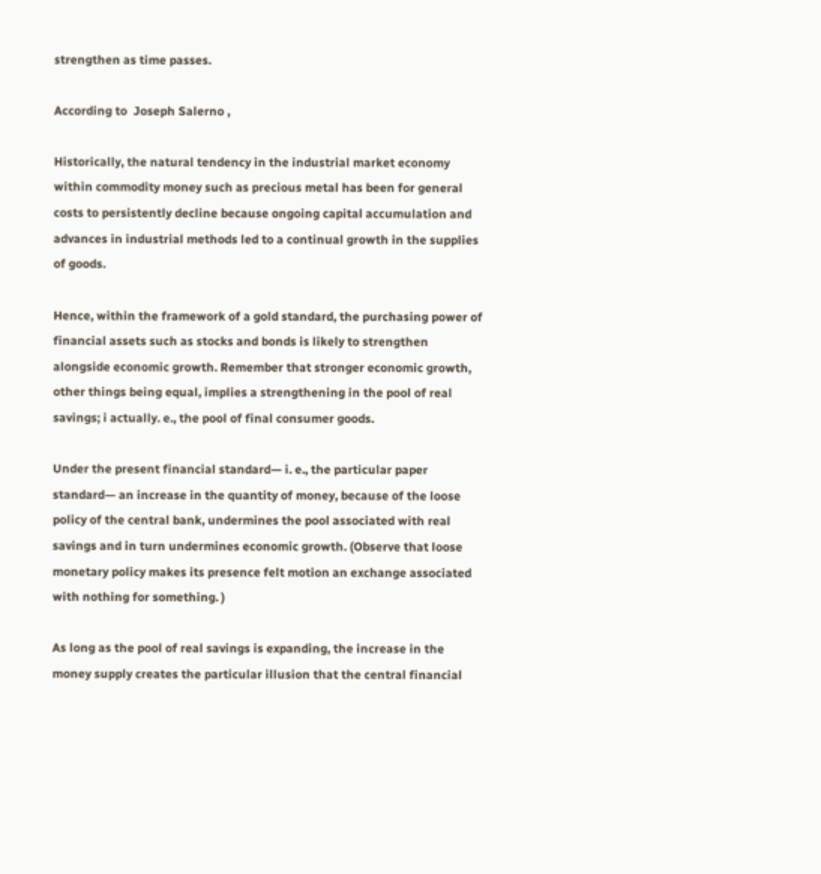strengthen as time passes.

According to  Joseph Salerno ,

Historically, the natural tendency in the industrial market economy within commodity money such as precious metal has been for general costs to persistently decline because ongoing capital accumulation and advances in industrial methods led to a continual growth in the supplies of goods.

Hence, within the framework of a gold standard, the purchasing power of financial assets such as stocks and bonds is likely to strengthen alongside economic growth. Remember that stronger economic growth, other things being equal, implies a strengthening in the pool of real savings; i actually. e., the pool of final consumer goods.

Under the present financial standard— i. e., the particular paper standard— an increase in the quantity of money, because of the loose policy of the central bank, undermines the pool associated with real savings and in turn undermines economic growth. (Observe that loose monetary policy makes its presence felt motion an exchange associated with nothing for something. )

As long as the pool of real savings is expanding, the increase in the money supply creates the particular illusion that the central financial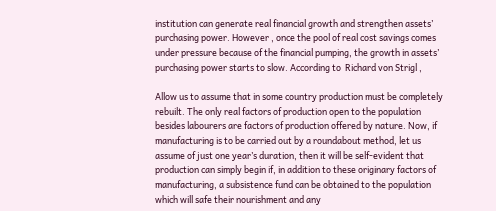institution can generate real financial growth and strengthen assets’ purchasing power. However , once the pool of real cost savings comes under pressure because of the financial pumping, the growth in assets’ purchasing power starts to slow. According to  Richard von Strigl ,

Allow us to assume that in some country production must be completely rebuilt. The only real factors of production open to the population besides labourers are factors of production offered by nature. Now, if manufacturing is to be carried out by a roundabout method, let us assume of just one year’s duration, then it will be self-evident that production can simply begin if, in addition to these originary factors of manufacturing, a subsistence fund can be obtained to the population which will safe their nourishment and any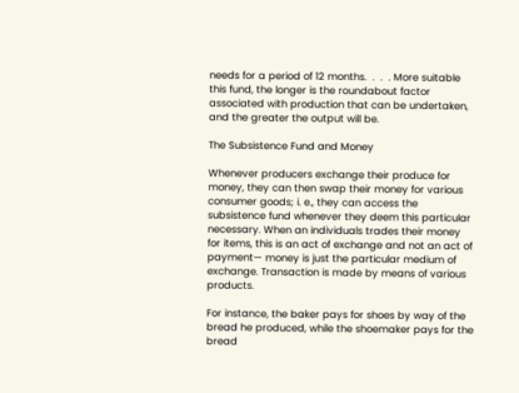needs for a period of 12 months.  .  .  . More suitable this fund, the longer is the roundabout factor associated with production that can be undertaken, and the greater the output will be.

The Subsistence Fund and Money

Whenever producers exchange their produce for money, they can then swap their money for various consumer goods; i. e., they can access the subsistence fund whenever they deem this particular necessary. When an individuals trades their money for items, this is an act of exchange and not an act of payment— money is just the particular medium of exchange. Transaction is made by means of various products.

For instance, the baker pays for shoes by way of the bread he produced, while the shoemaker pays for the bread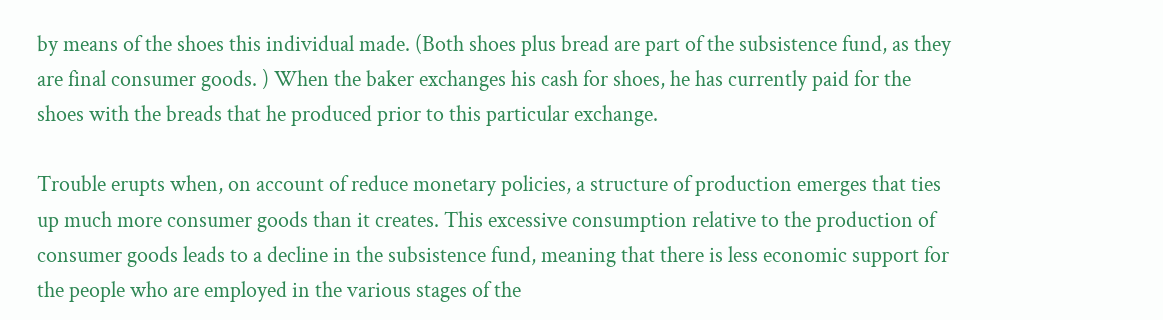by means of the shoes this individual made. (Both shoes plus bread are part of the subsistence fund, as they are final consumer goods. ) When the baker exchanges his cash for shoes, he has currently paid for the shoes with the breads that he produced prior to this particular exchange.

Trouble erupts when, on account of reduce monetary policies, a structure of production emerges that ties up much more consumer goods than it creates. This excessive consumption relative to the production of consumer goods leads to a decline in the subsistence fund, meaning that there is less economic support for the people who are employed in the various stages of the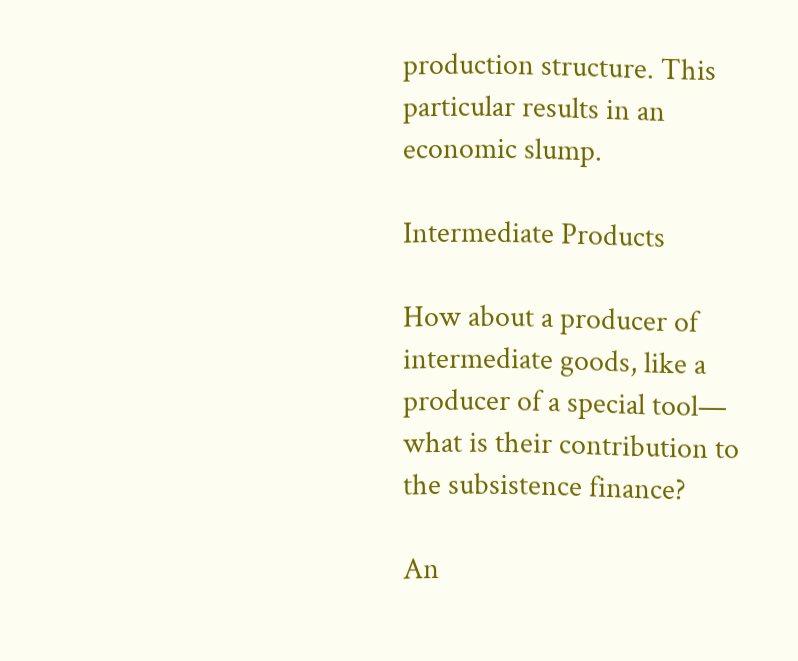production structure. This particular results in an economic slump.

Intermediate Products

How about a producer of intermediate goods, like a producer of a special tool— what is their contribution to the subsistence finance?

An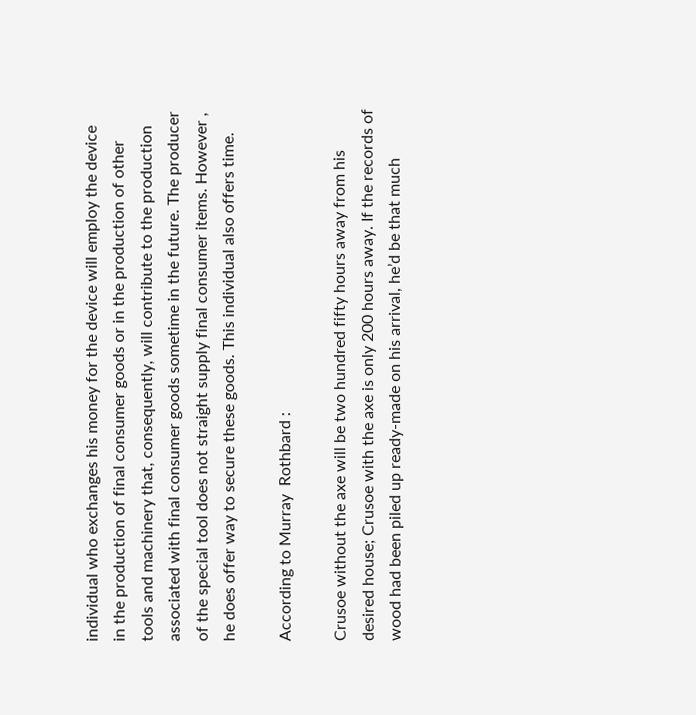individual who exchanges his money for the device will employ the device in the production of final consumer goods or in the production of other tools and machinery that, consequently, will contribute to the production associated with final consumer goods sometime in the future. The producer of the special tool does not straight supply final consumer items. However , he does offer way to secure these goods. This individual also offers time.

According to Murray  Rothbard :

Crusoe without the axe will be two hundred fifty hours away from his desired house; Crusoe with the axe is only 200 hours away. If the records of wood had been piled up ready-made on his arrival, he’d be that much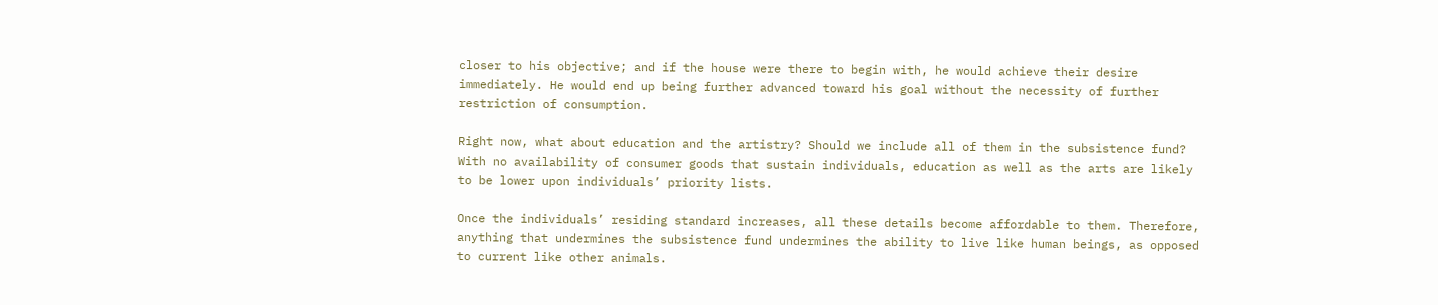closer to his objective; and if the house were there to begin with, he would achieve their desire immediately. He would end up being further advanced toward his goal without the necessity of further restriction of consumption.

Right now, what about education and the artistry? Should we include all of them in the subsistence fund? With no availability of consumer goods that sustain individuals, education as well as the arts are likely to be lower upon individuals’ priority lists.

Once the individuals’ residing standard increases, all these details become affordable to them. Therefore, anything that undermines the subsistence fund undermines the ability to live like human beings, as opposed to current like other animals.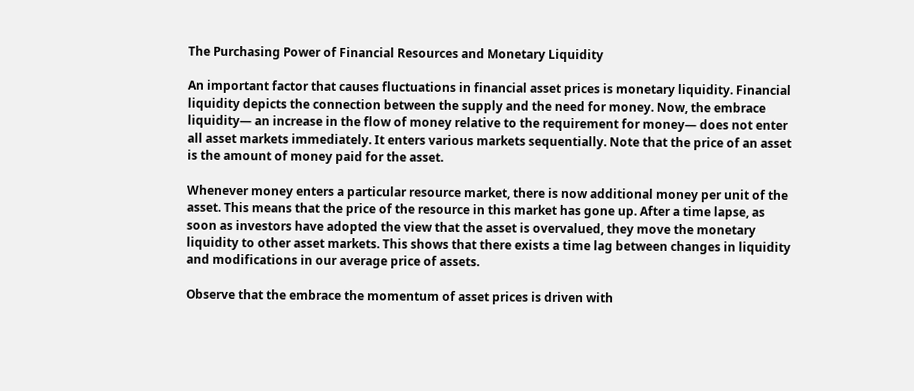The Purchasing Power of Financial Resources and Monetary Liquidity

An important factor that causes fluctuations in financial asset prices is monetary liquidity. Financial liquidity depicts the connection between the supply and the need for money. Now, the embrace liquidity— an increase in the flow of money relative to the requirement for money— does not enter all asset markets immediately. It enters various markets sequentially. Note that the price of an asset is the amount of money paid for the asset.

Whenever money enters a particular resource market, there is now additional money per unit of the asset. This means that the price of the resource in this market has gone up. After a time lapse, as soon as investors have adopted the view that the asset is overvalued, they move the monetary liquidity to other asset markets. This shows that there exists a time lag between changes in liquidity and modifications in our average price of assets.

Observe that the embrace the momentum of asset prices is driven with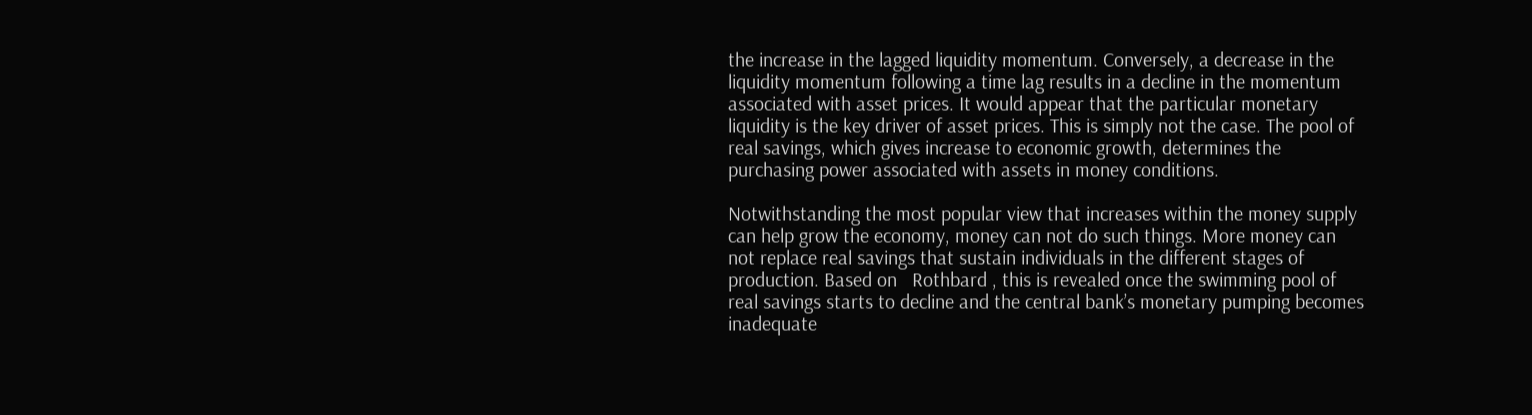the increase in the lagged liquidity momentum. Conversely, a decrease in the liquidity momentum following a time lag results in a decline in the momentum associated with asset prices. It would appear that the particular monetary liquidity is the key driver of asset prices. This is simply not the case. The pool of real savings, which gives increase to economic growth, determines the purchasing power associated with assets in money conditions.

Notwithstanding the most popular view that increases within the money supply can help grow the economy, money can not do such things. More money can not replace real savings that sustain individuals in the different stages of production. Based on   Rothbard , this is revealed once the swimming pool of real savings starts to decline and the central bank’s monetary pumping becomes inadequate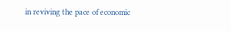in reviving the pace of economic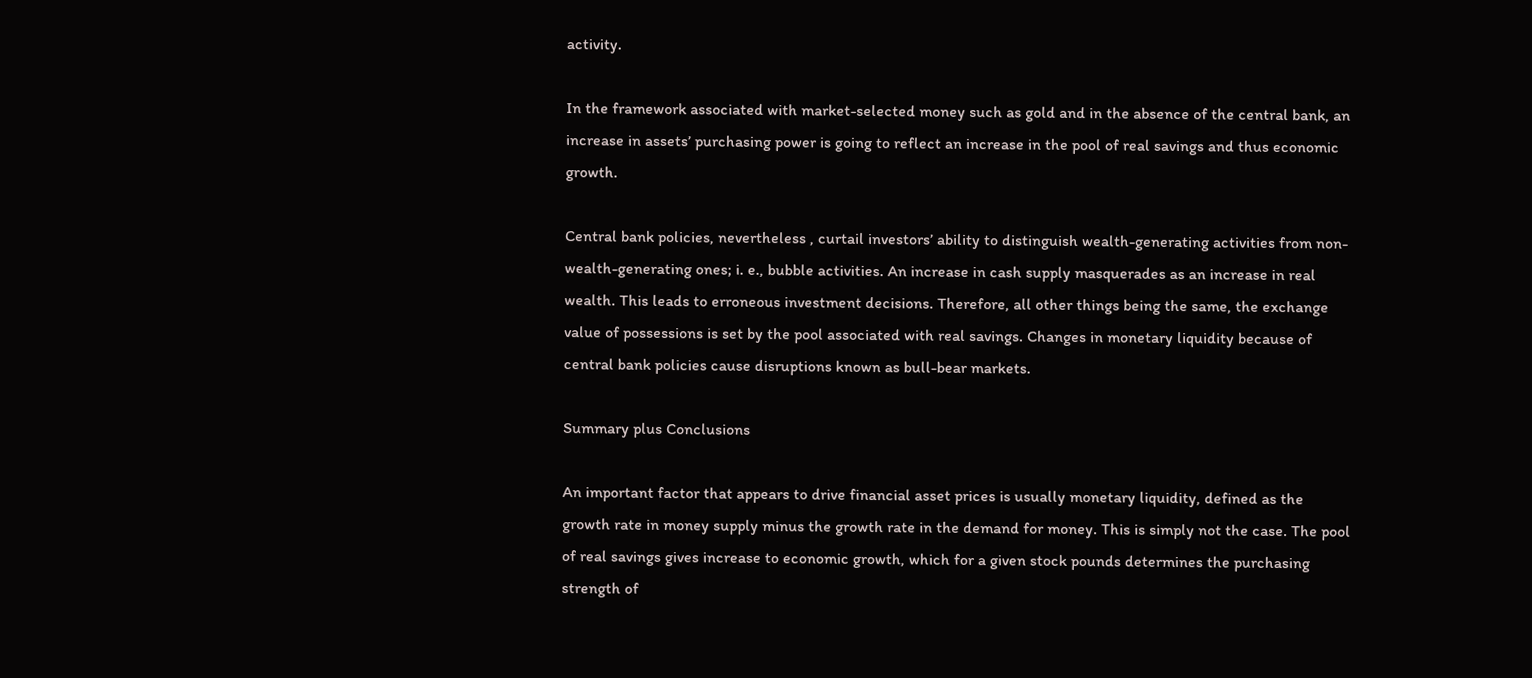activity.

In the framework associated with market-selected money such as gold and in the absence of the central bank, an increase in assets’ purchasing power is going to reflect an increase in the pool of real savings and thus economic growth.

Central bank policies, nevertheless , curtail investors’ ability to distinguish wealth-generating activities from non-wealth-generating ones; i. e., bubble activities. An increase in cash supply masquerades as an increase in real wealth. This leads to erroneous investment decisions. Therefore, all other things being the same, the exchange value of possessions is set by the pool associated with real savings. Changes in monetary liquidity because of central bank policies cause disruptions known as bull-bear markets.

Summary plus Conclusions

An important factor that appears to drive financial asset prices is usually monetary liquidity, defined as the growth rate in money supply minus the growth rate in the demand for money. This is simply not the case. The pool of real savings gives increase to economic growth, which for a given stock pounds determines the purchasing strength of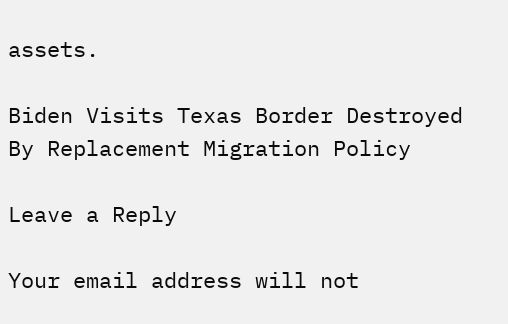assets.

Biden Visits Texas Border Destroyed By Replacement Migration Policy

Leave a Reply

Your email address will not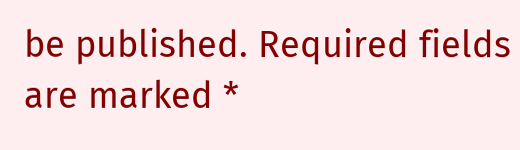be published. Required fields are marked *